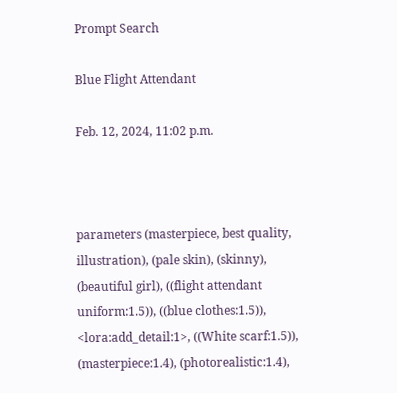Prompt Search

Blue Flight Attendant

Feb. 12, 2024, 11:02 p.m.



parameters (masterpiece, best quality, illustration), (pale skin), (skinny), (beautiful girl), ((flight attendant uniform:1.5)), ((blue clothes:1.5)), <lora:add_detail:1>, ((White scarf:1.5)), (masterpiece:1.4), (photorealistic:1.4),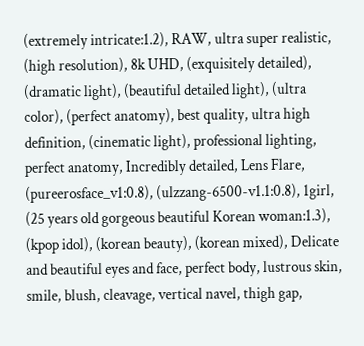(extremely intricate:1.2), RAW, ultra super realistic, (high resolution), 8k UHD, (exquisitely detailed), (dramatic light), (beautiful detailed light), (ultra color), (perfect anatomy), best quality, ultra high definition, (cinematic light), professional lighting, perfect anatomy, Incredibly detailed, Lens Flare, (pureerosface_v1:0.8), (ulzzang-6500-v1.1:0.8), 1girl, (25 years old gorgeous beautiful Korean woman:1.3), (kpop idol), (korean beauty), (korean mixed), Delicate and beautiful eyes and face, perfect body, lustrous skin, smile, blush, cleavage, vertical navel, thigh gap,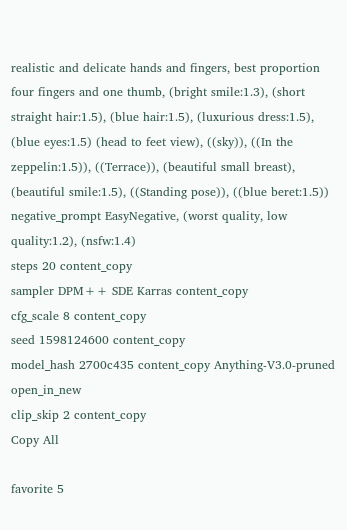realistic and delicate hands and fingers, best proportion four fingers and one thumb, (bright smile:1.3), (short straight hair:1.5), (blue hair:1.5), (luxurious dress:1.5), (blue eyes:1.5) (head to feet view), ((sky)), ((In the zeppelin:1.5)), ((Terrace)), (beautiful small breast), (beautiful smile:1.5), ((Standing pose)), ((blue beret:1.5))
negative_prompt EasyNegative, (worst quality, low quality:1.2), (nsfw:1.4)
steps 20 content_copy
sampler DPM++ SDE Karras content_copy
cfg_scale 8 content_copy
seed 1598124600 content_copy
model_hash 2700c435 content_copy Anything-V3.0-pruned open_in_new
clip_skip 2 content_copy
Copy All

favorite 5